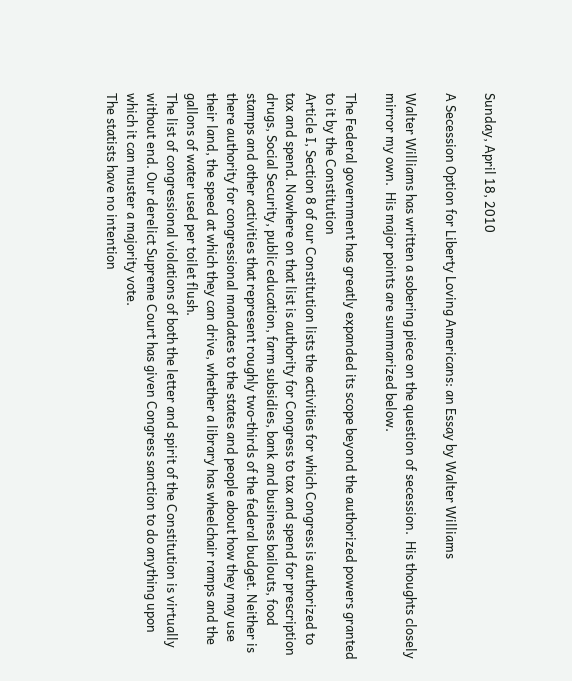Sunday, April 18, 2010

A Secession Option for Liberty Loving Americans: an Essay by Walter Williams

Walter Williams has written a sobering piece on the question of secession.  His thoughts closely mirror my own.  His major points are summarized below.

The Federal government has greatly expanded its scope beyond the authorized powers granted to it by the Constitution
Article I, Section 8 of our Constitution lists the activities for which Congress is authorized to tax and spend. Nowhere on that list is authority for Congress to tax and spend for prescription drugs, Social Security, public education, farm subsidies, bank and business bailouts, food stamps and other activities that represent roughly two-thirds of the federal budget. Neither is there authority for congressional mandates to the states and people about how they may use their land, the speed at which they can drive, whether a library has wheelchair ramps and the gallons of water used per toilet flush.
The list of congressional violations of both the letter and spirit of the Constitution is virtually without end. Our derelict Supreme Court has given Congress sanction to do anything upon which it can muster a majority vote.
The statists have no intention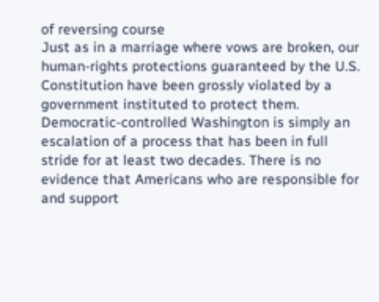of reversing course
Just as in a marriage where vows are broken, our human-rights protections guaranteed by the U.S. Constitution have been grossly violated by a government instituted to protect them. Democratic-controlled Washington is simply an escalation of a process that has been in full stride for at least two decades. There is no evidence that Americans who are responsible for and support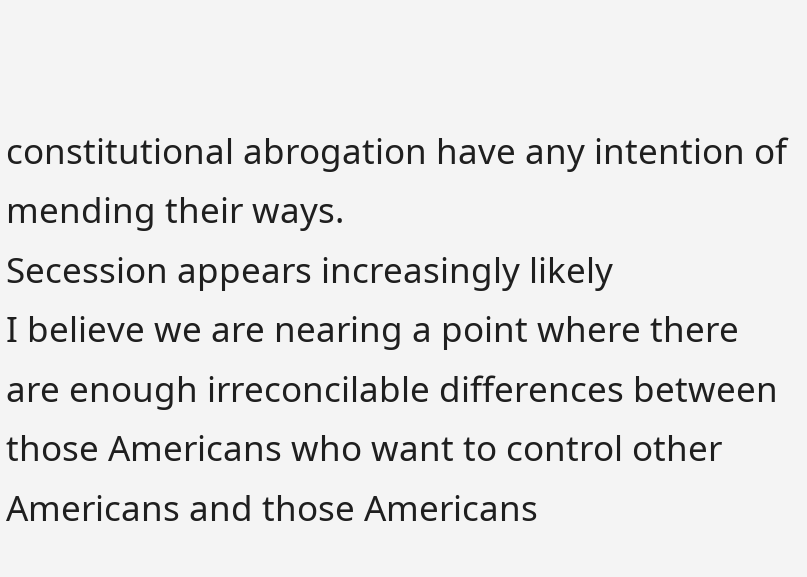constitutional abrogation have any intention of mending their ways.
Secession appears increasingly likely
I believe we are nearing a point where there are enough irreconcilable differences between those Americans who want to control other Americans and those Americans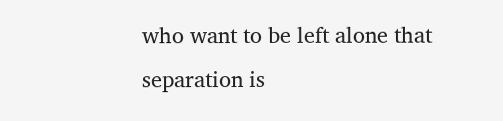who want to be left alone that separation is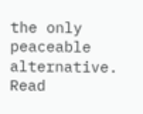the only peaceable alternative.
Read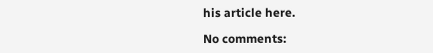his article here.

No comments: